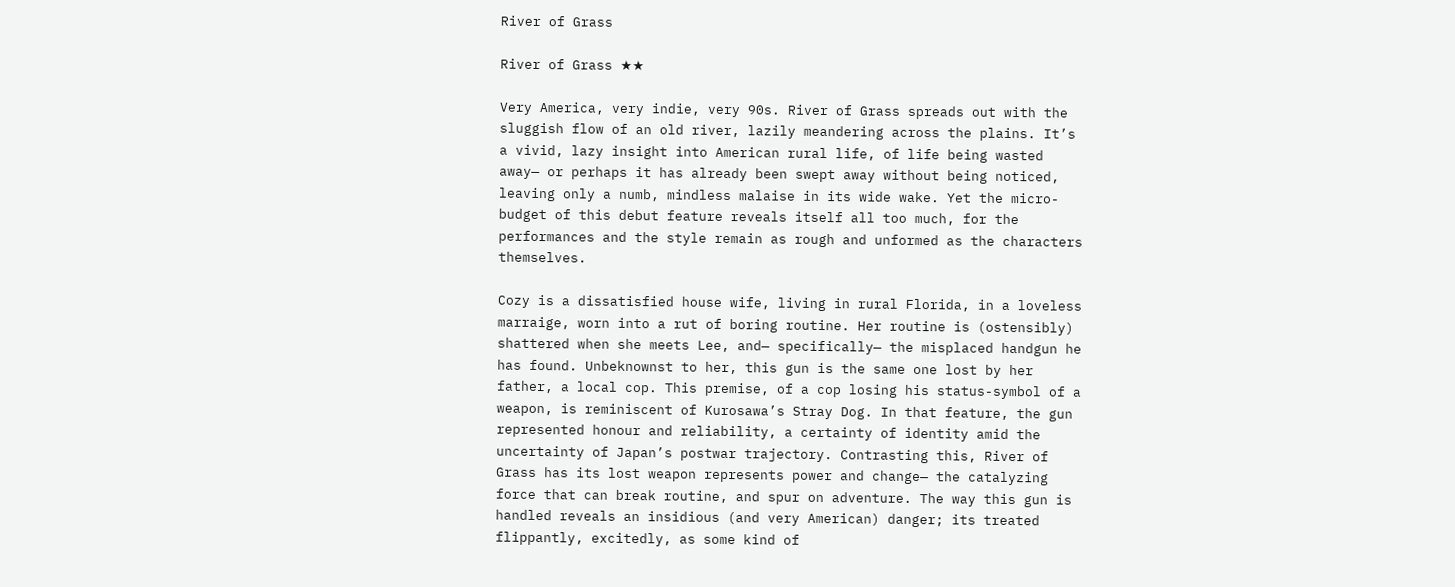River of Grass

River of Grass ★★

Very America, very indie, very 90s. River of Grass spreads out with the sluggish flow of an old river, lazily meandering across the plains. It’s a vivid, lazy insight into American rural life, of life being wasted away— or perhaps it has already been swept away without being noticed, leaving only a numb, mindless malaise in its wide wake. Yet the micro-budget of this debut feature reveals itself all too much, for the performances and the style remain as rough and unformed as the characters themselves.

Cozy is a dissatisfied house wife, living in rural Florida, in a loveless marraige, worn into a rut of boring routine. Her routine is (ostensibly) shattered when she meets Lee, and— specifically— the misplaced handgun he has found. Unbeknownst to her, this gun is the same one lost by her father, a local cop. This premise, of a cop losing his status-symbol of a weapon, is reminiscent of Kurosawa’s Stray Dog. In that feature, the gun represented honour and reliability, a certainty of identity amid the uncertainty of Japan’s postwar trajectory. Contrasting this, River of Grass has its lost weapon represents power and change— the catalyzing force that can break routine, and spur on adventure. The way this gun is handled reveals an insidious (and very American) danger; its treated flippantly, excitedly, as some kind of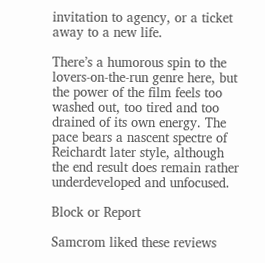invitation to agency, or a ticket away to a new life.

There’s a humorous spin to the lovers-on-the-run genre here, but the power of the film feels too washed out, too tired and too drained of its own energy. The pace bears a nascent spectre of Reichardt later style, although the end result does remain rather underdeveloped and unfocused.

Block or Report

Samcrom liked these reviews